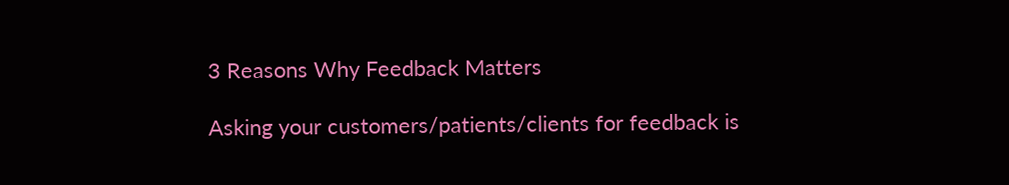3 Reasons Why Feedback Matters

Asking your customers/patients/clients for feedback is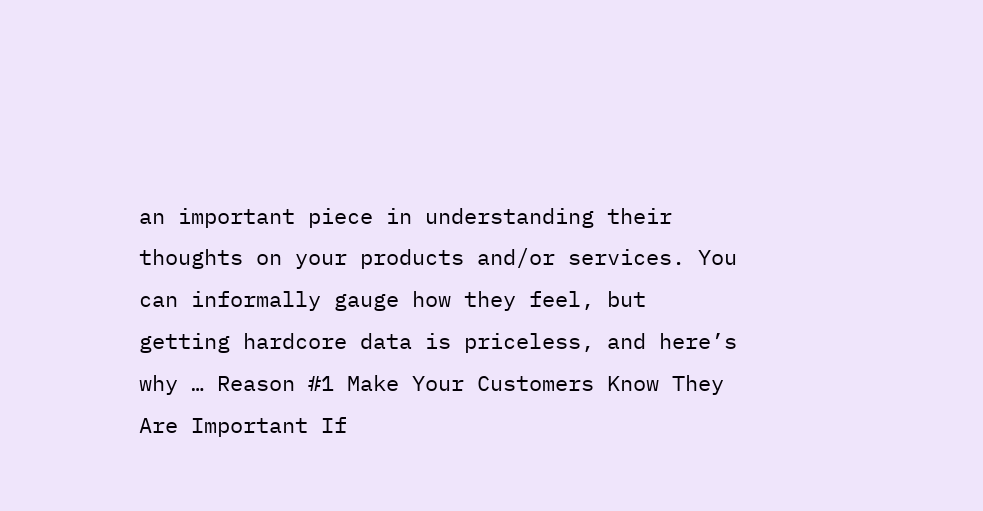an important piece in understanding their thoughts on your products and/or services. You can informally gauge how they feel, but getting hardcore data is priceless, and here’s why … Reason #1 Make Your Customers Know They Are Important If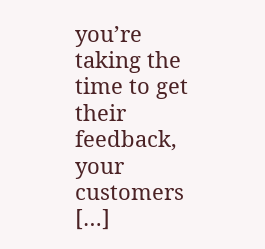you’re taking the time to get their feedback, your customers […]